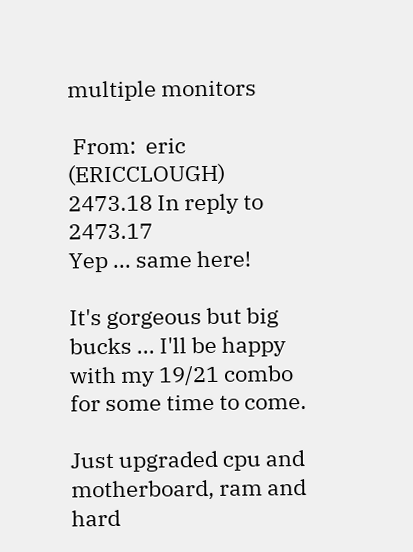multiple monitors

 From:  eric (ERICCLOUGH)
2473.18 In reply to 2473.17
Yep ... same here!

It's gorgeous but big bucks ... I'll be happy with my 19/21 combo for some time to come.

Just upgraded cpu and motherboard, ram and hard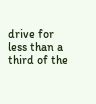drive for less than a third of the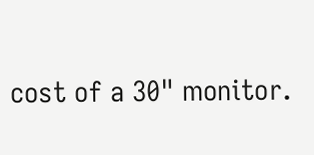cost of a 30" monitor.